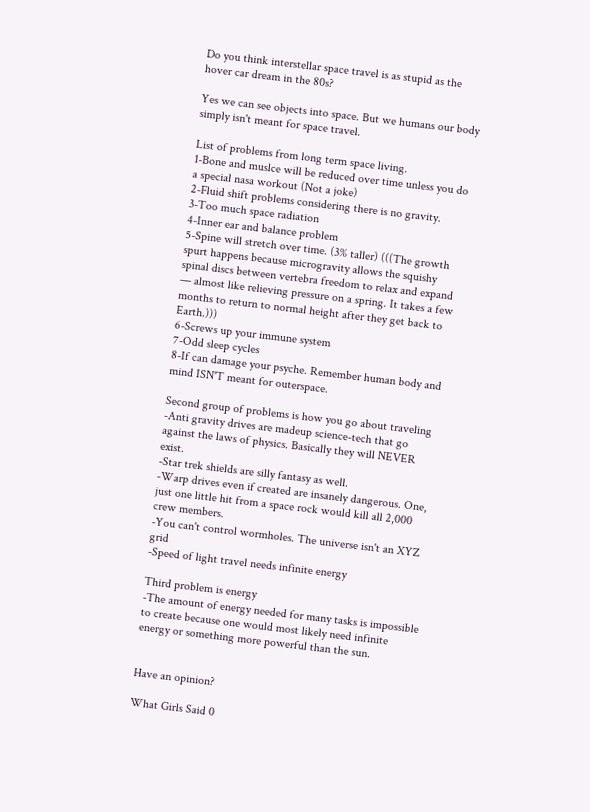Do you think interstellar space travel is as stupid as the hover car dream in the 80s?

Yes we can see objects into space. But we humans our body simply isn't meant for space travel.

List of problems from long term space living.
1-Bone and muslce will be reduced over time unless you do a special nasa workout (Not a joke)
2-Fluid shift problems considering there is no gravity.
3-Too much space radiation
4-Inner ear and balance problem
5-Spine will stretch over time. (3% taller) (((The growth spurt happens because microgravity allows the squishy spinal discs between vertebra freedom to relax and expand — almost like relieving pressure on a spring. It takes a few months to return to normal height after they get back to Earth.)))
6-Screws up your immune system
7-Odd sleep cycles
8-If can damage your psyche. Remember human body and mind ISN'T meant for outerspace.

Second group of problems is how you go about traveling
-Anti gravity drives are madeup science-tech that go against the laws of physics. Basically they will NEVER exist.
-Star trek shields are silly fantasy as well.
-Warp drives even if created are insanely dangerous. One, just one little hit from a space rock would kill all 2,000 crew members.
-You can't control wormholes. The universe isn't an XYZ grid
-Speed of light travel needs infinite energy

Third problem is energy
-The amount of energy needed for many tasks is impossible to create because one would most likely need infinite energy or something more powerful than the sun.


Have an opinion?

What Girls Said 0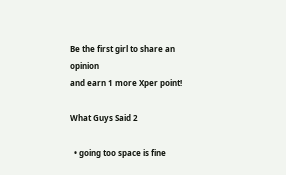Be the first girl to share an opinion
and earn 1 more Xper point!

What Guys Said 2

  • going too space is fine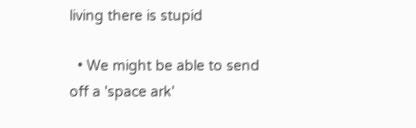living there is stupid

  • We might be able to send off a 'space ark'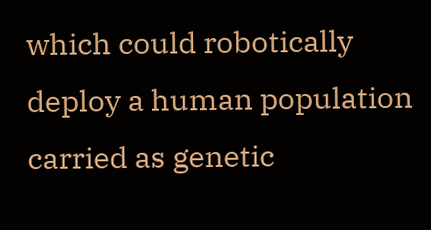which could robotically deploy a human population carried as genetic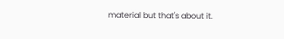material but that's about it.